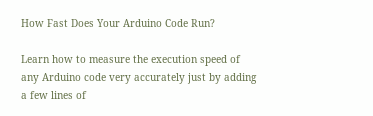How Fast Does Your Arduino Code Run?

Learn how to measure the execution speed of any Arduino code very accurately just by adding a few lines of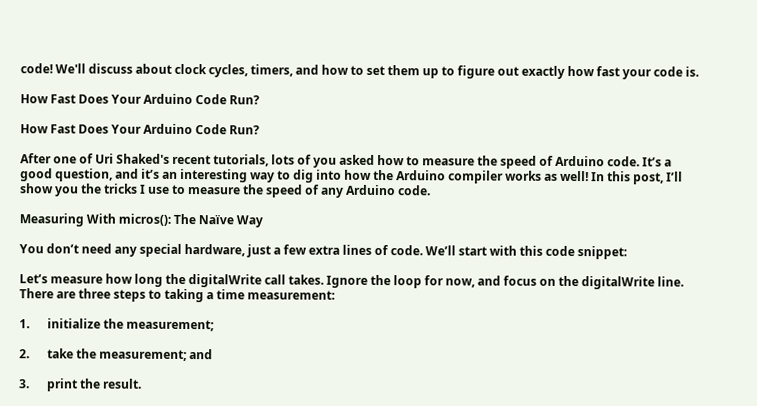code! We'll discuss about clock cycles, timers, and how to set them up to figure out exactly how fast your code is.

How Fast Does Your Arduino Code Run?

How Fast Does Your Arduino Code Run?

After one of Uri Shaked's recent tutorials, lots of you asked how to measure the speed of Arduino code. It’s a good question, and it’s an interesting way to dig into how the Arduino compiler works as well! In this post, I’ll show you the tricks I use to measure the speed of any Arduino code.

Measuring With micros(): The Naïve Way

You don’t need any special hardware, just a few extra lines of code. We’ll start with this code snippet:

Let’s measure how long the digitalWrite call takes. Ignore the loop for now, and focus on the digitalWrite line. There are three steps to taking a time measurement:

1.      initialize the measurement;

2.      take the measurement; and

3.      print the result.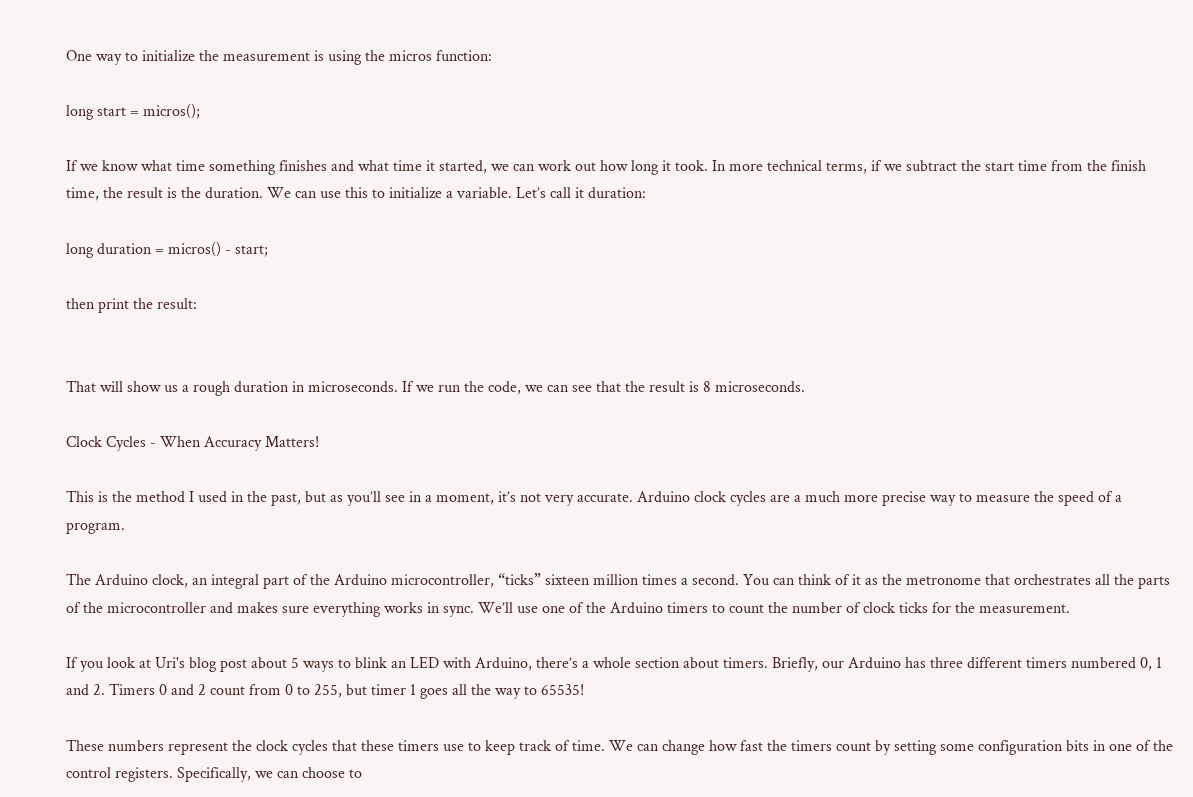One way to initialize the measurement is using the micros function:

long start = micros();

If we know what time something finishes and what time it started, we can work out how long it took. In more technical terms, if we subtract the start time from the finish time, the result is the duration. We can use this to initialize a variable. Let’s call it duration:

long duration = micros() - start;

then print the result:


That will show us a rough duration in microseconds. If we run the code, we can see that the result is 8 microseconds.

Clock Cycles - When Accuracy Matters!

This is the method I used in the past, but as you’ll see in a moment, it’s not very accurate. Arduino clock cycles are a much more precise way to measure the speed of a program.

The Arduino clock, an integral part of the Arduino microcontroller, “ticks” sixteen million times a second. You can think of it as the metronome that orchestrates all the parts of the microcontroller and makes sure everything works in sync. We’ll use one of the Arduino timers to count the number of clock ticks for the measurement.

If you look at Uri's blog post about 5 ways to blink an LED with Arduino, there’s a whole section about timers. Briefly, our Arduino has three different timers numbered 0, 1 and 2. Timers 0 and 2 count from 0 to 255, but timer 1 goes all the way to 65535!

These numbers represent the clock cycles that these timers use to keep track of time. We can change how fast the timers count by setting some configuration bits in one of the control registers. Specifically, we can choose to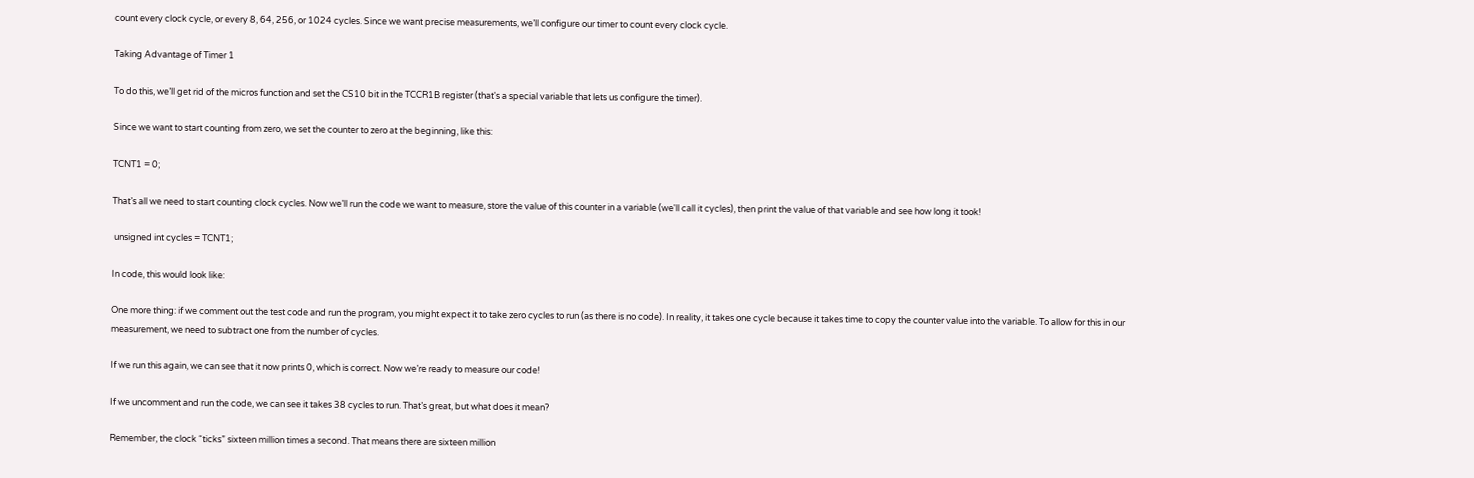count every clock cycle, or every 8, 64, 256, or 1024 cycles. Since we want precise measurements, we’ll configure our timer to count every clock cycle.

Taking Advantage of Timer 1

To do this, we’ll get rid of the micros function and set the CS10 bit in the TCCR1B register (that's a special variable that lets us configure the timer).

Since we want to start counting from zero, we set the counter to zero at the beginning, like this:

TCNT1 = 0;

That’s all we need to start counting clock cycles. Now we’ll run the code we want to measure, store the value of this counter in a variable (we'll call it cycles), then print the value of that variable and see how long it took!

 unsigned int cycles = TCNT1;

In code, this would look like:

One more thing: if we comment out the test code and run the program, you might expect it to take zero cycles to run (as there is no code). In reality, it takes one cycle because it takes time to copy the counter value into the variable. To allow for this in our measurement, we need to subtract one from the number of cycles.

If we run this again, we can see that it now prints 0, which is correct. Now we’re ready to measure our code!

If we uncomment and run the code, we can see it takes 38 cycles to run. That’s great, but what does it mean?

Remember, the clock “ticks” sixteen million times a second. That means there are sixteen million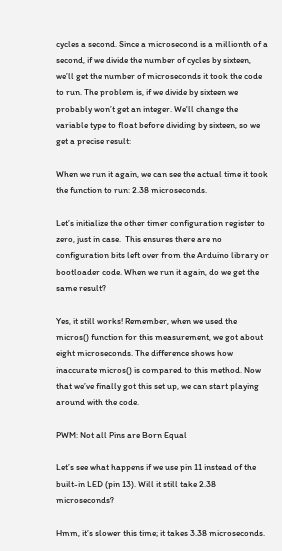cycles a second. Since a microsecond is a millionth of a second, if we divide the number of cycles by sixteen, we’ll get the number of microseconds it took the code to run. The problem is, if we divide by sixteen we probably won’t get an integer. We'll change the variable type to float before dividing by sixteen, so we get a precise result:

When we run it again, we can see the actual time it took the function to run: 2.38 microseconds.

Let’s initialize the other timer configuration register to zero, just in case.  This ensures there are no configuration bits left over from the Arduino library or bootloader code. When we run it again, do we get the same result?

Yes, it still works! Remember, when we used the micros() function for this measurement, we got about eight microseconds. The difference shows how inaccurate micros() is compared to this method. Now that we’ve finally got this set up, we can start playing around with the code.

PWM: Not all Pins are Born Equal

Let’s see what happens if we use pin 11 instead of the built-in LED (pin 13). Will it still take 2.38 microseconds?

Hmm, it’s slower this time; it takes 3.38 microseconds.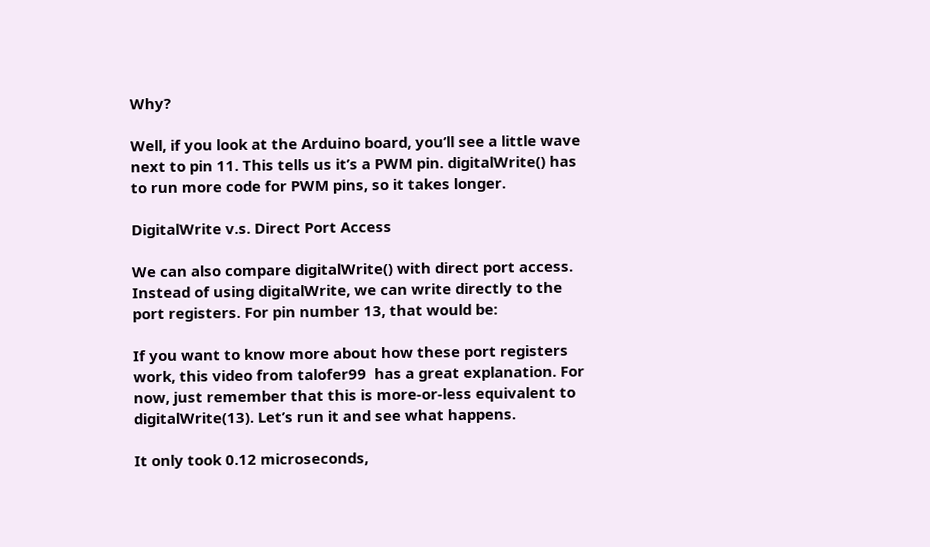Why?

Well, if you look at the Arduino board, you’ll see a little wave next to pin 11. This tells us it’s a PWM pin. digitalWrite() has to run more code for PWM pins, so it takes longer.

DigitalWrite v.s. Direct Port Access

We can also compare digitalWrite() with direct port access. Instead of using digitalWrite, we can write directly to the port registers. For pin number 13, that would be:

If you want to know more about how these port registers work, this video from talofer99  has a great explanation. For now, just remember that this is more-or-less equivalent to digitalWrite(13). Let’s run it and see what happens.

It only took 0.12 microseconds,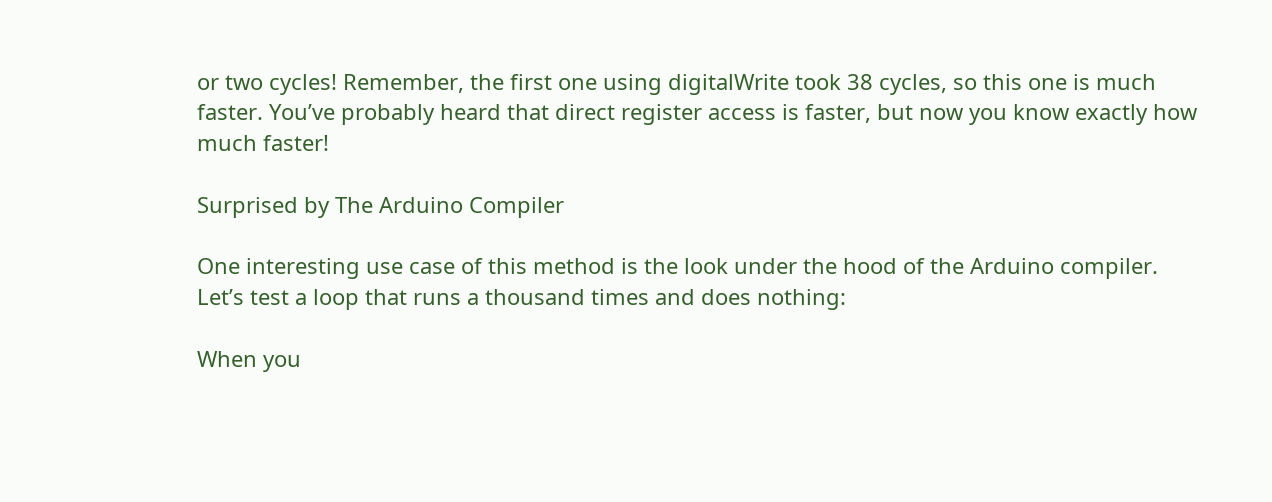or two cycles! Remember, the first one using digitalWrite took 38 cycles, so this one is much faster. You’ve probably heard that direct register access is faster, but now you know exactly how much faster!

Surprised by The Arduino Compiler

One interesting use case of this method is the look under the hood of the Arduino compiler. Let’s test a loop that runs a thousand times and does nothing:

When you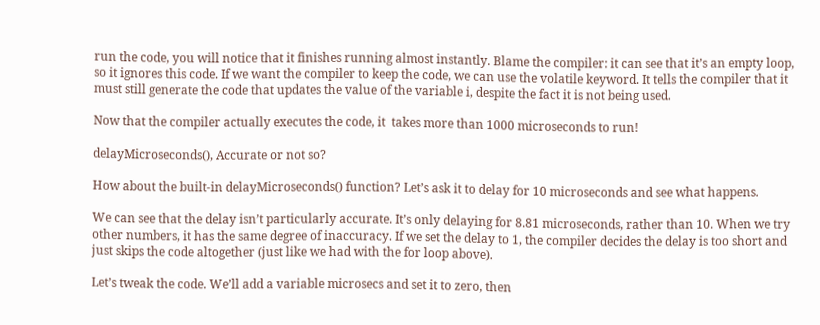run the code, you will notice that it finishes running almost instantly. Blame the compiler: it can see that it’s an empty loop, so it ignores this code. If we want the compiler to keep the code, we can use the volatile keyword. It tells the compiler that it must still generate the code that updates the value of the variable i, despite the fact it is not being used.

Now that the compiler actually executes the code, it  takes more than 1000 microseconds to run!

delayMicroseconds(), Accurate or not so?

How about the built-in delayMicroseconds() function? Let’s ask it to delay for 10 microseconds and see what happens.

We can see that the delay isn’t particularly accurate. It’s only delaying for 8.81 microseconds, rather than 10. When we try other numbers, it has the same degree of inaccuracy. If we set the delay to 1, the compiler decides the delay is too short and just skips the code altogether (just like we had with the for loop above).

Let’s tweak the code. We’ll add a variable microsecs and set it to zero, then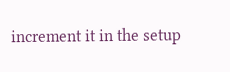increment it in the setup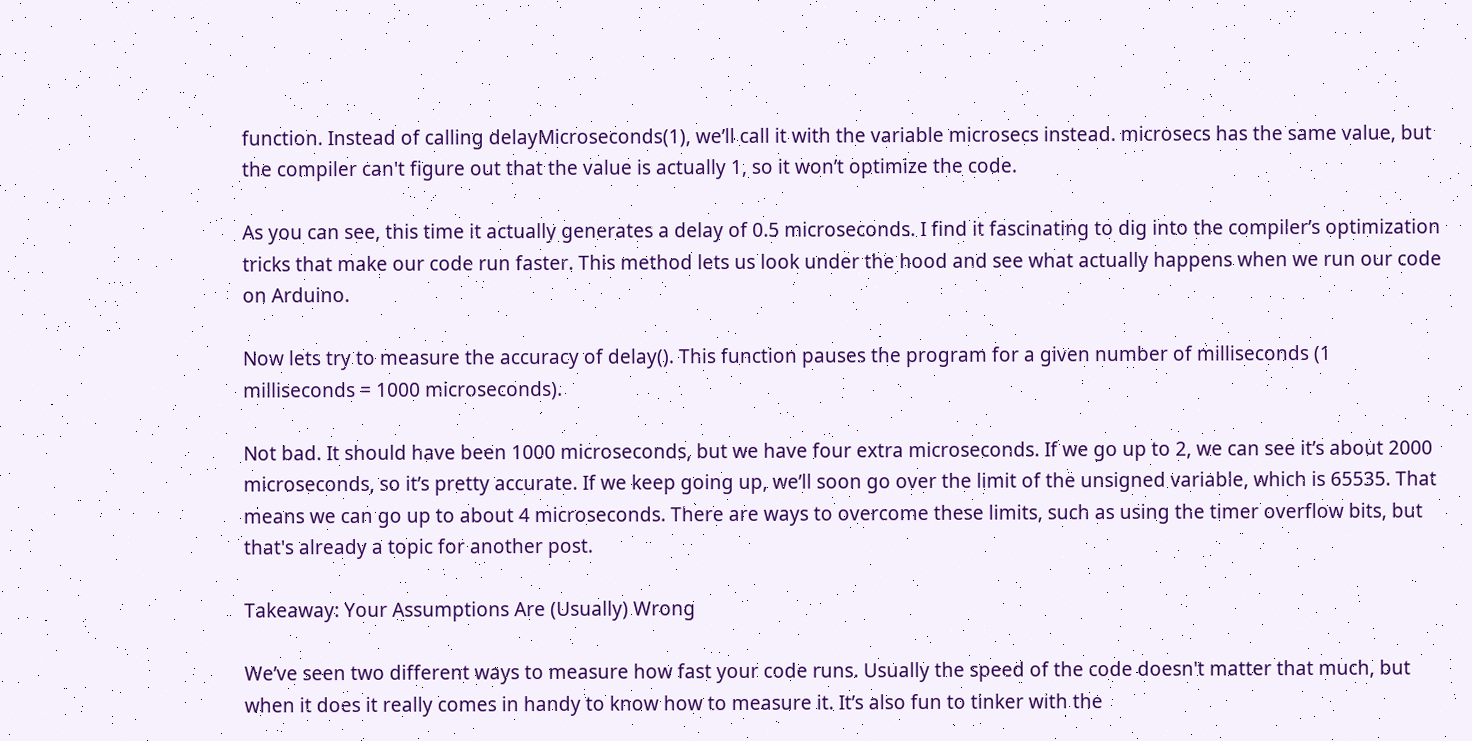function. Instead of calling delayMicroseconds(1), we’ll call it with the variable microsecs instead. microsecs has the same value, but the compiler can't figure out that the value is actually 1, so it won’t optimize the code.

As you can see, this time it actually generates a delay of 0.5 microseconds. I find it fascinating to dig into the compiler’s optimization tricks that make our code run faster. This method lets us look under the hood and see what actually happens when we run our code on Arduino.

Now lets try to measure the accuracy of delay(). This function pauses the program for a given number of milliseconds (1 milliseconds = 1000 microseconds).

Not bad. It should have been 1000 microseconds, but we have four extra microseconds. If we go up to 2, we can see it’s about 2000 microseconds, so it’s pretty accurate. If we keep going up, we’ll soon go over the limit of the unsigned variable, which is 65535. That means we can go up to about 4 microseconds. There are ways to overcome these limits, such as using the timer overflow bits, but that's already a topic for another post.

Takeaway: Your Assumptions Are (Usually) Wrong

We’ve seen two different ways to measure how fast your code runs. Usually the speed of the code doesn't matter that much, but when it does it really comes in handy to know how to measure it. It’s also fun to tinker with the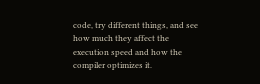code, try different things, and see how much they affect the execution speed and how the compiler optimizes it.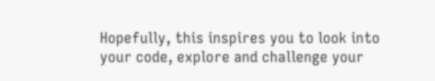Hopefully, this inspires you to look into your code, explore and challenge your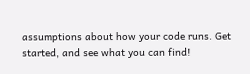assumptions about how your code runs. Get started, and see what you can find!